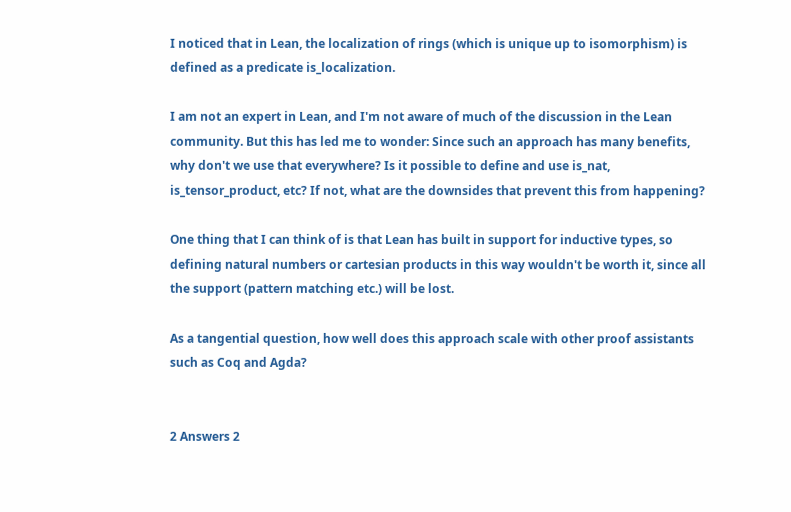I noticed that in Lean, the localization of rings (which is unique up to isomorphism) is defined as a predicate is_localization.

I am not an expert in Lean, and I'm not aware of much of the discussion in the Lean community. But this has led me to wonder: Since such an approach has many benefits, why don't we use that everywhere? Is it possible to define and use is_nat, is_tensor_product, etc? If not, what are the downsides that prevent this from happening?

One thing that I can think of is that Lean has built in support for inductive types, so defining natural numbers or cartesian products in this way wouldn't be worth it, since all the support (pattern matching etc.) will be lost.

As a tangential question, how well does this approach scale with other proof assistants such as Coq and Agda?


2 Answers 2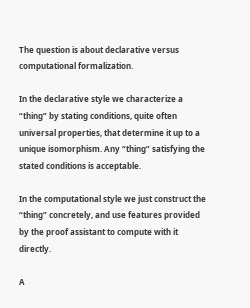The question is about declarative versus computational formalization.

In the declarative style we characterize a “thing” by stating conditions, quite often universal properties, that determine it up to a unique isomorphism. Any “thing” satisfying the stated conditions is acceptable.

In the computational style we just construct the “thing” concretely, and use features provided by the proof assistant to compute with it directly.

A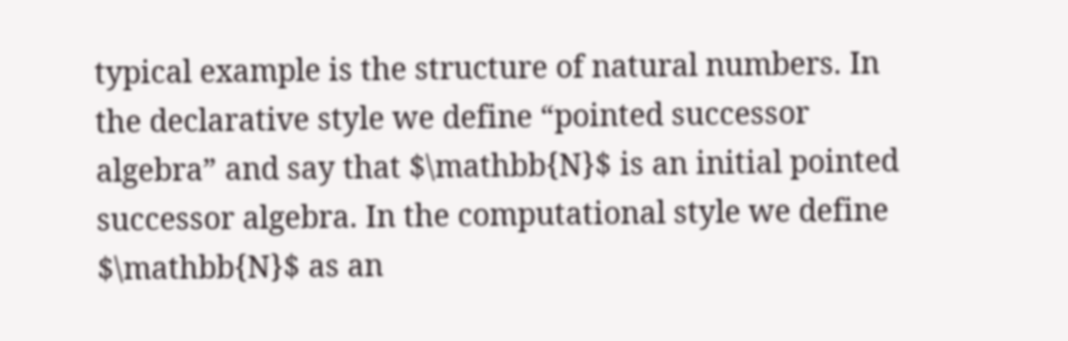typical example is the structure of natural numbers. In the declarative style we define “pointed successor algebra” and say that $\mathbb{N}$ is an initial pointed successor algebra. In the computational style we define $\mathbb{N}$ as an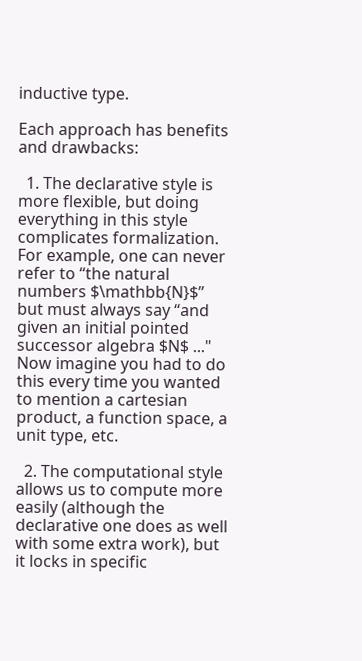inductive type.

Each approach has benefits and drawbacks:

  1. The declarative style is more flexible, but doing everything in this style complicates formalization. For example, one can never refer to “the natural numbers $\mathbb{N}$” but must always say “and given an initial pointed successor algebra $N$ ..." Now imagine you had to do this every time you wanted to mention a cartesian product, a function space, a unit type, etc.

  2. The computational style allows us to compute more easily (although the declarative one does as well with some extra work), but it locks in specific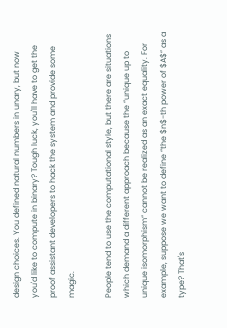design choices. You defined natural numbers in unary, but now you'd like to compute in binary? Tough luck, you'll have to get the proof assistant developers to hack the system and provide some magic.

People tend to use the computational style, but there are situations which demand a different approach because the “unique up to unique isomorphism“ cannot be realized as an exact equality. For example, suppose we want to define “the $n$-th power of $A$” as a type? That's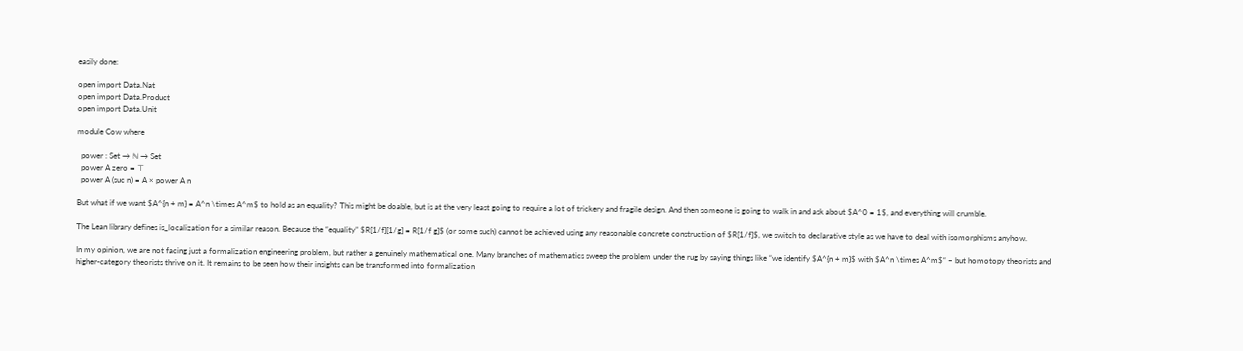easily done:

open import Data.Nat
open import Data.Product
open import Data.Unit

module Cow where

  power : Set → ℕ → Set
  power A zero = ⊤
  power A (suc n) = A × power A n

But what if we want $A^{n + m} = A^n \times A^m$ to hold as an equality? This might be doable, but is at the very least going to require a lot of trickery and fragile design. And then someone is going to walk in and ask about $A^0 = 1$, and everything will crumble.

The Lean library defines is_localization for a similar reason. Because the “equality” $R[1/f][1/g] = R[1/f g]$ (or some such) cannot be achieved using any reasonable concrete construction of $R[1/f]$, we switch to declarative style as we have to deal with isomorphisms anyhow.

In my opinion, we are not facing just a formalization engineering problem, but rather a genuinely mathematical one. Many branches of mathematics sweep the problem under the rug by saying things like “we identify $A^{n + m}$ with $A^n \times A^m$“ – but homotopy theorists and higher-category theorists thrive on it. It remains to be seen how their insights can be transformed into formalization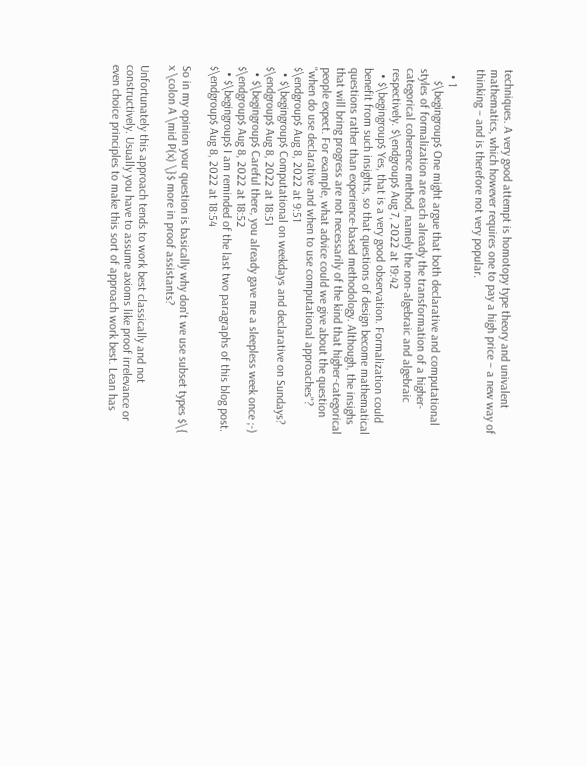techniques. A very good attempt is homotopy type theory and univalent mathematics, which however requires one to pay a high price – a new way of thinking – and is therefore not very popular.

  • 1
    $\begingroup$ One might argue that both declarative and computational styles of formalization are each already the transformation of a higher-categorical coherence method, namely the non-algebraic and algebraic respectively. $\endgroup$ Aug 7, 2022 at 19:42
  • $\begingroup$ Yes, that is a very good observation. Formalization could benefit from such insights, so that questions of design become mathematical questions rather than experience-based methodology. Although, the insighs that will bring progress are not necessarily of the kind that higher-categorical people expect. For example, what advice could we give about the question "when do use declarative and when to use computational approaches"? $\endgroup$ Aug 8, 2022 at 9:51
  • $\begingroup$ Computational on weekdays and declarative on Sundays? $\endgroup$ Aug 8, 2022 at 18:51
  • $\begingroup$ Careful there, you already gave me a sleepless week once ;-) $\endgroup$ Aug 8, 2022 at 18:52
  • $\begingroup$ I am reminded of the last two paragraphs of this blog post. $\endgroup$ Aug 8, 2022 at 18:54

So in my opinion your question is basically why don't we use subset types $\{ x \colon A \mid P(x) \}$ more in proof assistants?

Unfortunately this approach tends to work best classically and not constructively. Usually you have to assume axioms like proof irrelevance or even choice principles to make this sort of approach work best. Lean has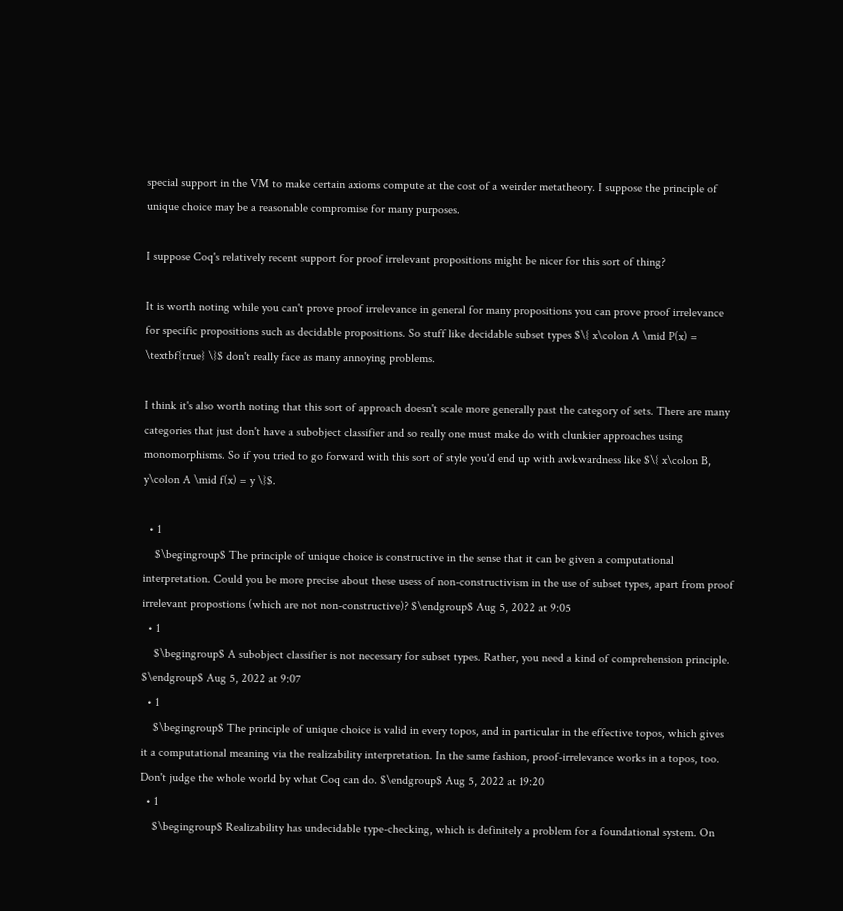special support in the VM to make certain axioms compute at the cost of a weirder metatheory. I suppose the principle of unique choice may be a reasonable compromise for many purposes.

I suppose Coq's relatively recent support for proof irrelevant propositions might be nicer for this sort of thing?

It is worth noting while you can't prove proof irrelevance in general for many propositions you can prove proof irrelevance for specific propositions such as decidable propositions. So stuff like decidable subset types $\{ x\colon A \mid P(x) = \textbf{true} \}$ don't really face as many annoying problems.

I think it's also worth noting that this sort of approach doesn't scale more generally past the category of sets. There are many categories that just don't have a subobject classifier and so really one must make do with clunkier approaches using monomorphisms. So if you tried to go forward with this sort of style you'd end up with awkwardness like $\{ x\colon B, y\colon A \mid f(x) = y \}$.

  • 1
    $\begingroup$ The principle of unique choice is constructive in the sense that it can be given a computational interpretation. Could you be more precise about these usess of non-constructivism in the use of subset types, apart from proof irrelevant propostions (which are not non-constructive)? $\endgroup$ Aug 5, 2022 at 9:05
  • 1
    $\begingroup$ A subobject classifier is not necessary for subset types. Rather, you need a kind of comprehension principle. $\endgroup$ Aug 5, 2022 at 9:07
  • 1
    $\begingroup$ The principle of unique choice is valid in every topos, and in particular in the effective topos, which gives it a computational meaning via the realizability interpretation. In the same fashion, proof-irrelevance works in a topos, too. Don't judge the whole world by what Coq can do. $\endgroup$ Aug 5, 2022 at 19:20
  • 1
    $\begingroup$ Realizability has undecidable type-checking, which is definitely a problem for a foundational system. On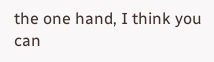the one hand, I think you can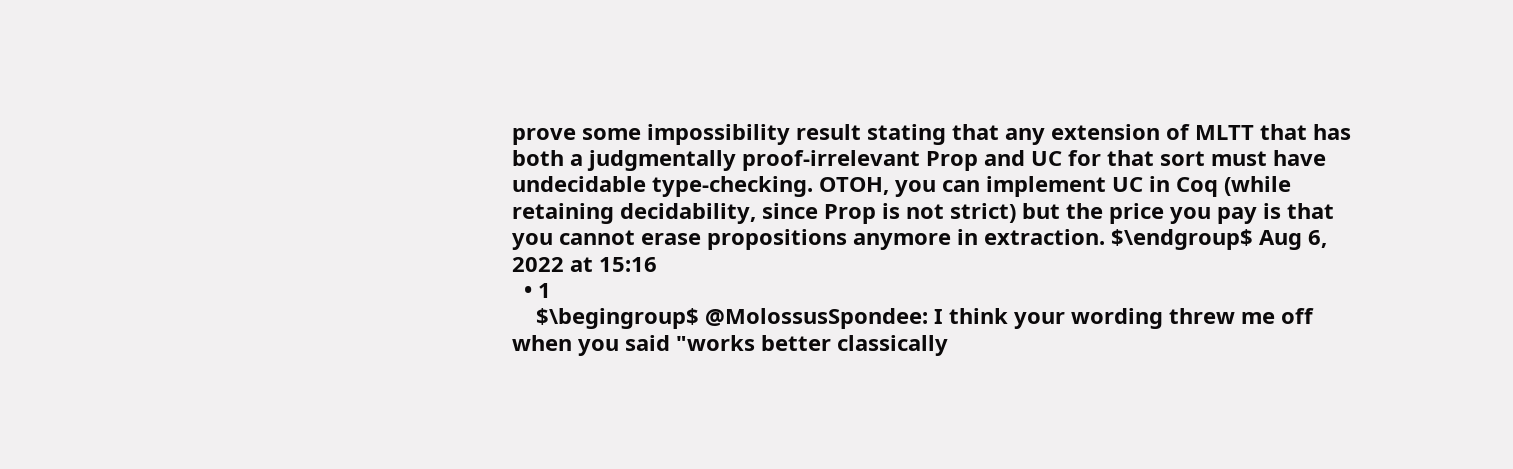prove some impossibility result stating that any extension of MLTT that has both a judgmentally proof-irrelevant Prop and UC for that sort must have undecidable type-checking. OTOH, you can implement UC in Coq (while retaining decidability, since Prop is not strict) but the price you pay is that you cannot erase propositions anymore in extraction. $\endgroup$ Aug 6, 2022 at 15:16
  • 1
    $\begingroup$ @MolossusSpondee: I think your wording threw me off when you said "works better classically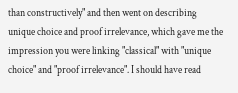than constructively" and then went on describing unique choice and proof irrelevance, which gave me the impression you were linking "classical" with "unique choice" and "proof irrelevance". I should have read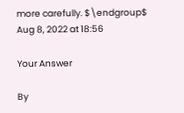more carefully. $\endgroup$ Aug 8, 2022 at 18:56

Your Answer

By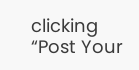clicking “Post Your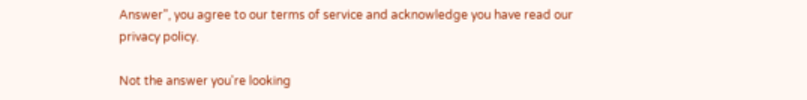Answer”, you agree to our terms of service and acknowledge you have read our privacy policy.

Not the answer you're looking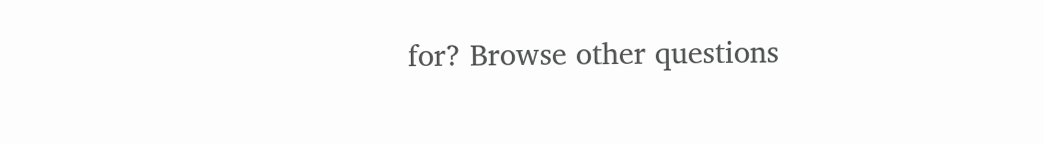for? Browse other questions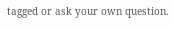tagged or ask your own question.